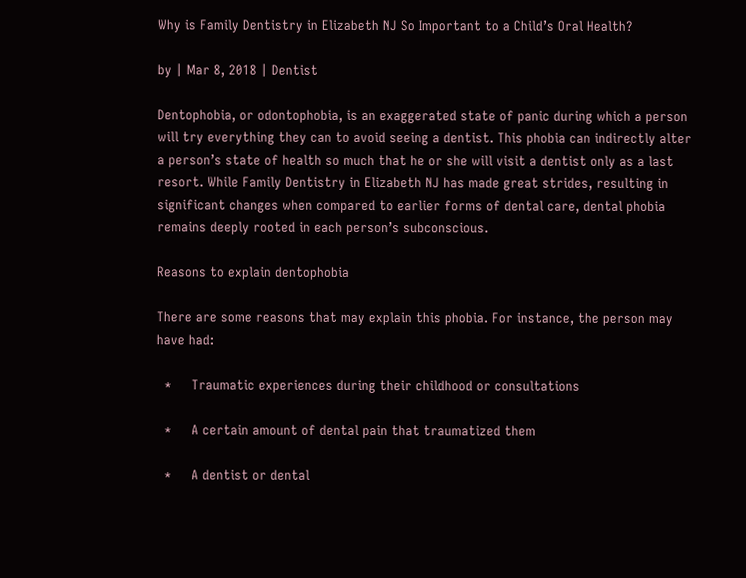Why is Family Dentistry in Elizabeth NJ So Important to a Child’s Oral Health?

by | Mar 8, 2018 | Dentist

Dentophobia, or odontophobia, is an exaggerated state of panic during which a person will try everything they can to avoid seeing a dentist. This phobia can indirectly alter a person’s state of health so much that he or she will visit a dentist only as a last resort. While Family Dentistry in Elizabeth NJ has made great strides, resulting in significant changes when compared to earlier forms of dental care, dental phobia remains deeply rooted in each person’s subconscious.

Reasons to explain dentophobia

There are some reasons that may explain this phobia. For instance, the person may have had:

  *     Traumatic experiences during their childhood or consultations

  *     A certain amount of dental pain that traumatized them

  *     A dentist or dental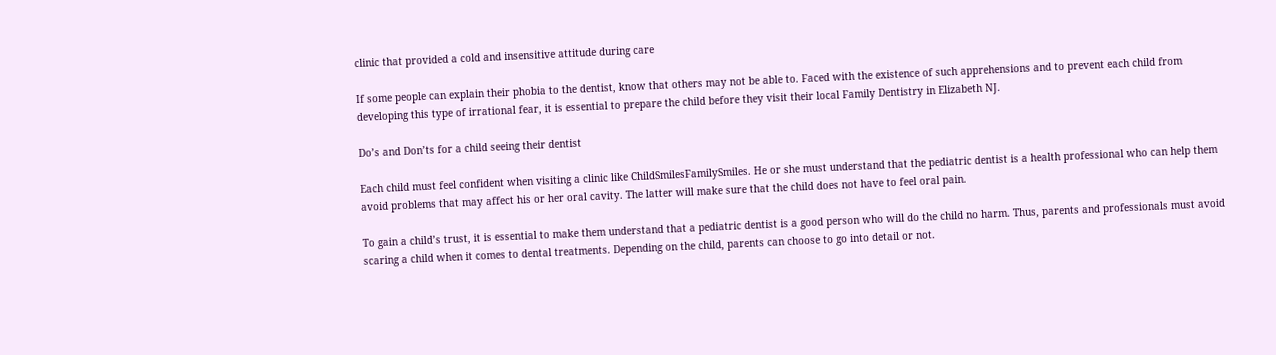clinic that provided a cold and insensitive attitude during care

If some people can explain their phobia to the dentist, know that others may not be able to. Faced with the existence of such apprehensions and to prevent each child from developing this type of irrational fear, it is essential to prepare the child before they visit their local Family Dentistry in Elizabeth NJ.

Do’s and Don’ts for a child seeing their dentist

Each child must feel confident when visiting a clinic like ChildSmilesFamilySmiles. He or she must understand that the pediatric dentist is a health professional who can help them avoid problems that may affect his or her oral cavity. The latter will make sure that the child does not have to feel oral pain.

To gain a child’s trust, it is essential to make them understand that a pediatric dentist is a good person who will do the child no harm. Thus, parents and professionals must avoid scaring a child when it comes to dental treatments. Depending on the child, parents can choose to go into detail or not.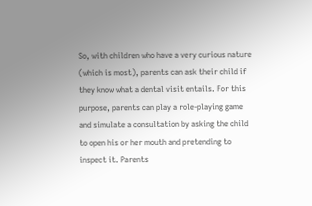So, with children who have a very curious nature (which is most), parents can ask their child if they know what a dental visit entails. For this purpose, parents can play a role-playing game and simulate a consultation by asking the child to open his or her mouth and pretending to inspect it. Parents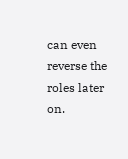can even reverse the roles later on.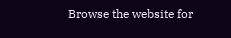Browse the website for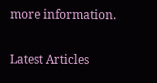more information.

Latest Articles